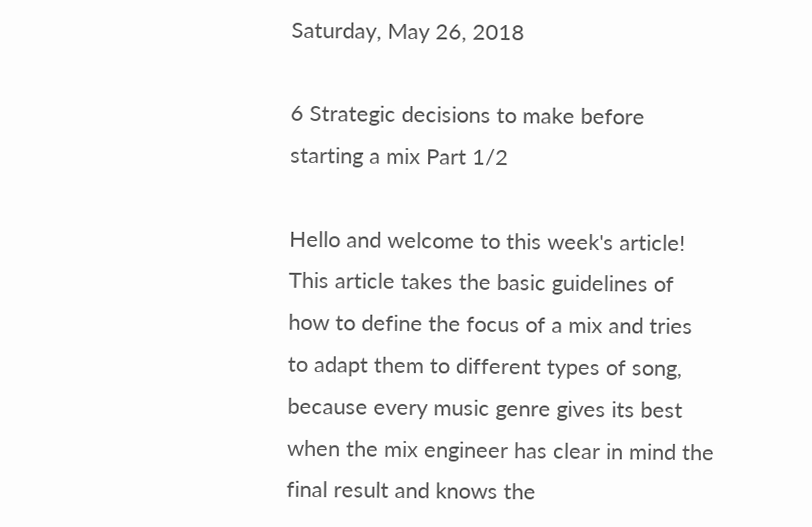Saturday, May 26, 2018

6 Strategic decisions to make before starting a mix Part 1/2

Hello and welcome to this week's article!
This article takes the basic guidelines of how to define the focus of a mix and tries to adapt them to different types of song, because every music genre gives its best when the mix engineer has clear in mind the final result and knows the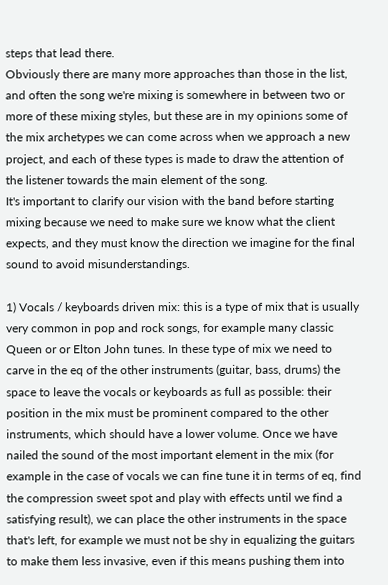steps that lead there.
Obviously there are many more approaches than those in the list, and often the song we're mixing is somewhere in between two or more of these mixing styles, but these are in my opinions some of the mix archetypes we can come across when we approach a new project, and each of these types is made to draw the attention of the listener towards the main element of the song.
It's important to clarify our vision with the band before starting mixing because we need to make sure we know what the client expects, and they must know the direction we imagine for the final sound to avoid misunderstandings.

1) Vocals / keyboards driven mix: this is a type of mix that is usually very common in pop and rock songs, for example many classic Queen or or Elton John tunes. In these type of mix we need to carve in the eq of the other instruments (guitar, bass, drums) the space to leave the vocals or keyboards as full as possible: their position in the mix must be prominent compared to the other instruments, which should have a lower volume. Once we have nailed the sound of the most important element in the mix (for example in the case of vocals we can fine tune it in terms of eq, find the compression sweet spot and play with effects until we find a satisfying result), we can place the other instruments in the space that's left, for example we must not be shy in equalizing the guitars to make them less invasive, even if this means pushing them into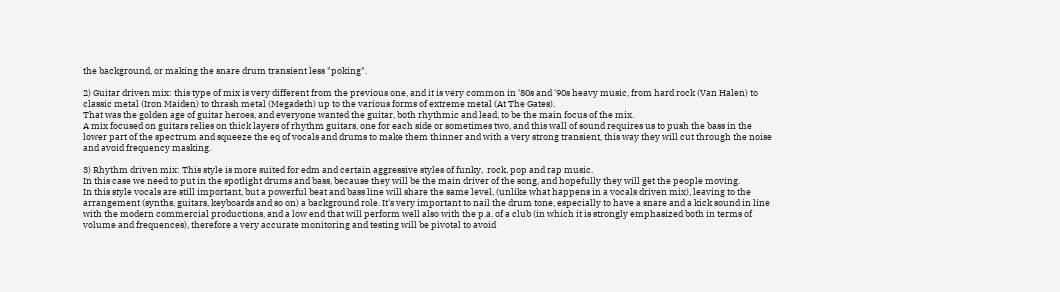the background, or making the snare drum transient less "poking".

2) Guitar driven mix: this type of mix is very different from the previous one, and it is very common in '80s and '90s heavy music, from hard rock (Van Halen) to classic metal (Iron Maiden) to thrash metal (Megadeth) up to the various forms of extreme metal (At The Gates).
That was the golden age of guitar heroes, and everyone wanted the guitar, both rhythmic and lead, to be the main focus of the mix.
A mix focused on guitars relies on thick layers of rhythm guitars, one for each side or sometimes two, and this wall of sound requires us to push the bass in the lower part of the spectrum and squeeze the eq of vocals and drums to make them thinner and with a very strong transient, this way they will cut through the noise and avoid frequency masking.

3) Rhythm driven mix: This style is more suited for edm and certain aggressive styles of funky,  rock, pop and rap music.
In this case we need to put in the spotlight drums and bass, because they will be the main driver of the song, and hopefully they will get the people moving.
In this style vocals are still important, but a powerful beat and bass line will share the same level, (unlike what happens in a vocals driven mix), leaving to the arrangement (synths, guitars, keyboards and so on) a background role. It's very important to nail the drum tone, especially to have a snare and a kick sound in line with the modern commercial productions, and a low end that will perform well also with the p.a. of a club (in which it is strongly emphasized both in terms of volume and frequences), therefore a very accurate monitoring and testing will be pivotal to avoid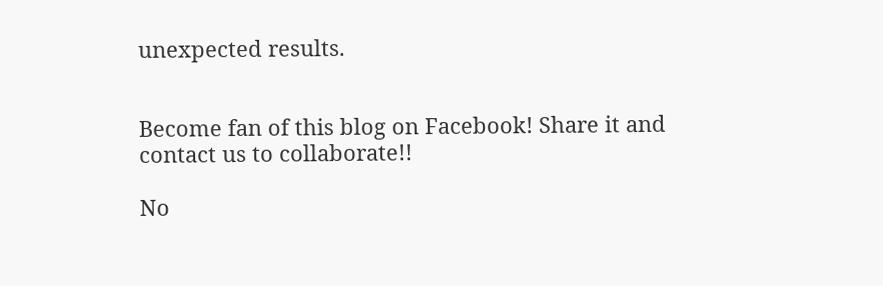unexpected results.


Become fan of this blog on Facebook! Share it and contact us to collaborate!!

No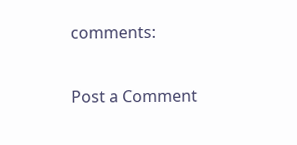comments:

Post a Comment